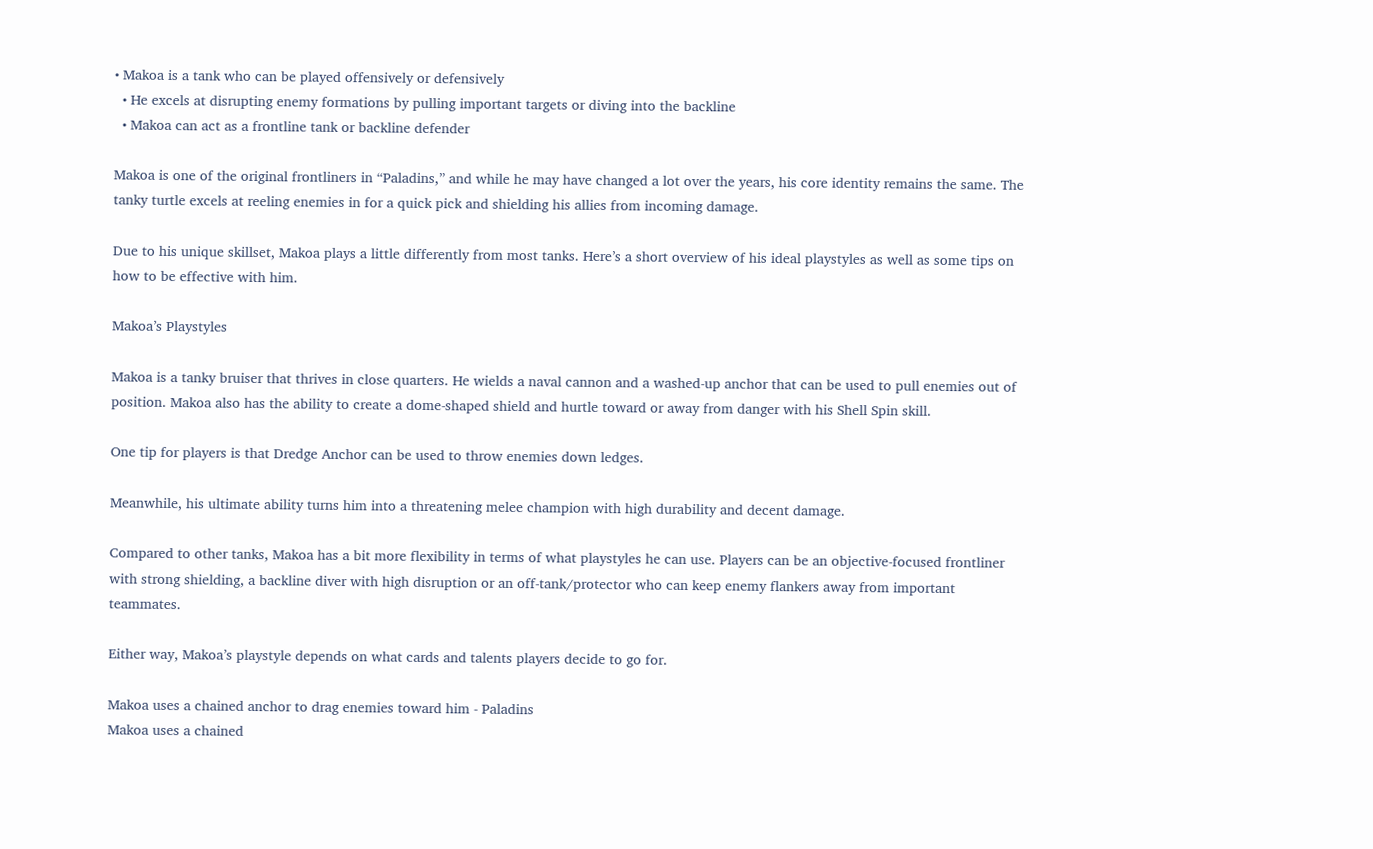• Makoa is a tank who can be played offensively or defensively
  • He excels at disrupting enemy formations by pulling important targets or diving into the backline
  • Makoa can act as a frontline tank or backline defender

Makoa is one of the original frontliners in “Paladins,” and while he may have changed a lot over the years, his core identity remains the same. The tanky turtle excels at reeling enemies in for a quick pick and shielding his allies from incoming damage.

Due to his unique skillset, Makoa plays a little differently from most tanks. Here’s a short overview of his ideal playstyles as well as some tips on how to be effective with him.

Makoa’s Playstyles

Makoa is a tanky bruiser that thrives in close quarters. He wields a naval cannon and a washed-up anchor that can be used to pull enemies out of position. Makoa also has the ability to create a dome-shaped shield and hurtle toward or away from danger with his Shell Spin skill.

One tip for players is that Dredge Anchor can be used to throw enemies down ledges.

Meanwhile, his ultimate ability turns him into a threatening melee champion with high durability and decent damage.

Compared to other tanks, Makoa has a bit more flexibility in terms of what playstyles he can use. Players can be an objective-focused frontliner with strong shielding, a backline diver with high disruption or an off-tank/protector who can keep enemy flankers away from important teammates.

Either way, Makoa’s playstyle depends on what cards and talents players decide to go for.

Makoa uses a chained anchor to drag enemies toward him - Paladins
Makoa uses a chained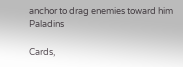anchor to drag enemies toward him Paladins

Cards,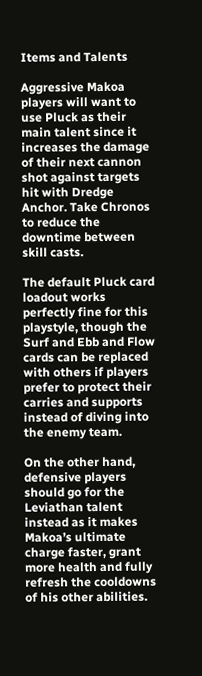Items and Talents

Aggressive Makoa players will want to use Pluck as their main talent since it increases the damage of their next cannon shot against targets hit with Dredge Anchor. Take Chronos to reduce the downtime between skill casts.

The default Pluck card loadout works perfectly fine for this playstyle, though the Surf and Ebb and Flow cards can be replaced with others if players prefer to protect their carries and supports instead of diving into the enemy team.

On the other hand, defensive players should go for the Leviathan talent instead as it makes Makoa’s ultimate charge faster, grant more health and fully refresh the cooldowns of his other abilities.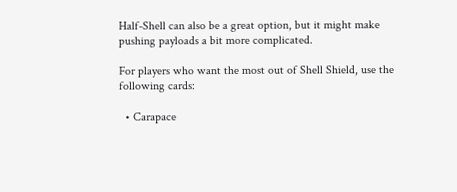Half-Shell can also be a great option, but it might make pushing payloads a bit more complicated.

For players who want the most out of Shell Shield, use the following cards:

  • Carapace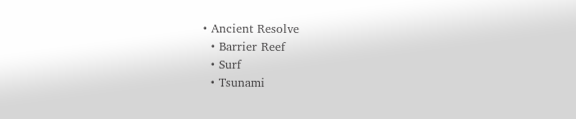• Ancient Resolve
  • Barrier Reef
  • Surf
  • Tsunami